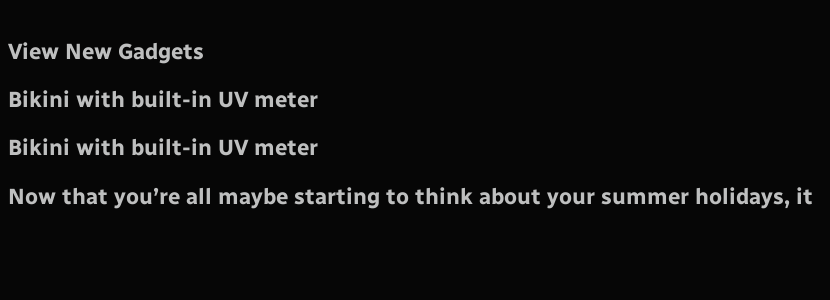View New Gadgets

Bikini with built-in UV meter

Bikini with built-in UV meter

Now that you’re all maybe starting to think about your summer holidays, it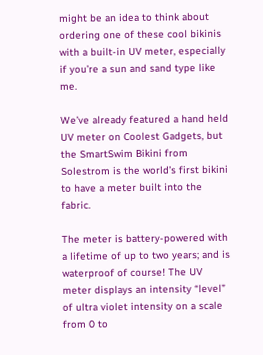might be an idea to think about ordering one of these cool bikinis with a built-in UV meter, especially if you’re a sun and sand type like me.

We’ve already featured a hand held UV meter on Coolest Gadgets, but the SmartSwim Bikini from Solestrom is the world’s first bikini to have a meter built into the fabric.

The meter is battery-powered with a lifetime of up to two years; and is waterproof of course! The UV meter displays an intensity “level” of ultra violet intensity on a scale from 0 to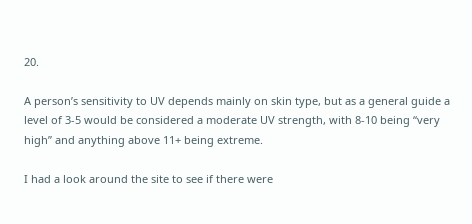20.

A person’s sensitivity to UV depends mainly on skin type, but as a general guide a level of 3-5 would be considered a moderate UV strength, with 8-10 being “very high” and anything above 11+ being extreme.

I had a look around the site to see if there were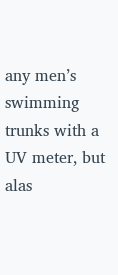any men’s swimming trunks with a UV meter, but alas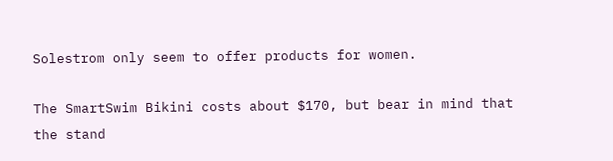Solestrom only seem to offer products for women.

The SmartSwim Bikini costs about $170, but bear in mind that the stand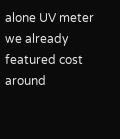alone UV meter we already featured cost around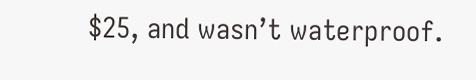$25, and wasn’t waterproof.